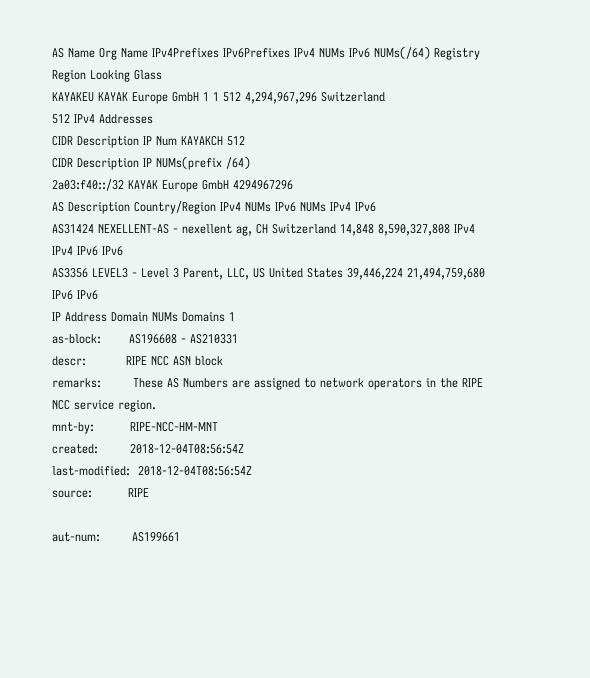AS Name Org Name IPv4Prefixes IPv6Prefixes IPv4 NUMs IPv6 NUMs(/64) Registry Region Looking Glass
KAYAKEU KAYAK Europe GmbH 1 1 512 4,294,967,296 Switzerland
512 IPv4 Addresses
CIDR Description IP Num KAYAKCH 512
CIDR Description IP NUMs(prefix /64)
2a03:f40::/32 KAYAK Europe GmbH 4294967296
AS Description Country/Region IPv4 NUMs IPv6 NUMs IPv4 IPv6
AS31424 NEXELLENT-AS - nexellent ag, CH Switzerland 14,848 8,590,327,808 IPv4 IPv4 IPv6 IPv6
AS3356 LEVEL3 - Level 3 Parent, LLC, US United States 39,446,224 21,494,759,680 IPv6 IPv6
IP Address Domain NUMs Domains 1
as-block:       AS196608 - AS210331
descr:          RIPE NCC ASN block
remarks:        These AS Numbers are assigned to network operators in the RIPE NCC service region.
mnt-by:         RIPE-NCC-HM-MNT
created:        2018-12-04T08:56:54Z
last-modified:  2018-12-04T08:56:54Z
source:         RIPE

aut-num:        AS199661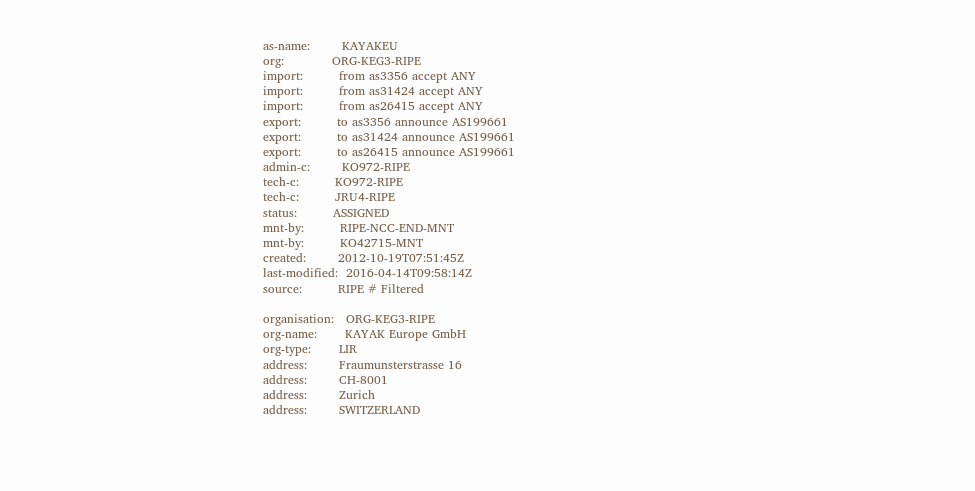as-name:        KAYAKEU
org:            ORG-KEG3-RIPE
import:         from as3356 accept ANY
import:         from as31424 accept ANY
import:         from as26415 accept ANY
export:         to as3356 announce AS199661
export:         to as31424 announce AS199661
export:         to as26415 announce AS199661
admin-c:        KO972-RIPE
tech-c:         KO972-RIPE
tech-c:         JRU4-RIPE
status:         ASSIGNED
mnt-by:         RIPE-NCC-END-MNT
mnt-by:         KO42715-MNT
created:        2012-10-19T07:51:45Z
last-modified:  2016-04-14T09:58:14Z
source:         RIPE # Filtered

organisation:   ORG-KEG3-RIPE
org-name:       KAYAK Europe GmbH
org-type:       LIR
address:        Fraumunsterstrasse 16
address:        CH-8001
address:        Zurich
address:        SWITZERLAND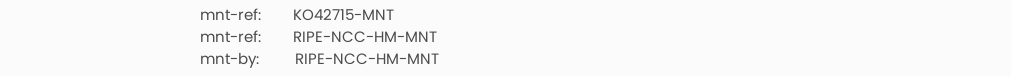mnt-ref:        KO42715-MNT
mnt-ref:        RIPE-NCC-HM-MNT
mnt-by:         RIPE-NCC-HM-MNT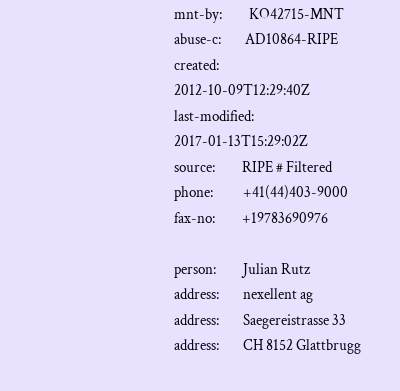mnt-by:         KO42715-MNT
abuse-c:        AD10864-RIPE
created:        2012-10-09T12:29:40Z
last-modified:  2017-01-13T15:29:02Z
source:         RIPE # Filtered
phone:          +41(44)403-9000
fax-no:         +19783690976

person:         Julian Rutz
address:        nexellent ag
address:        Saegereistrasse 33
address:        CH 8152 Glattbrugg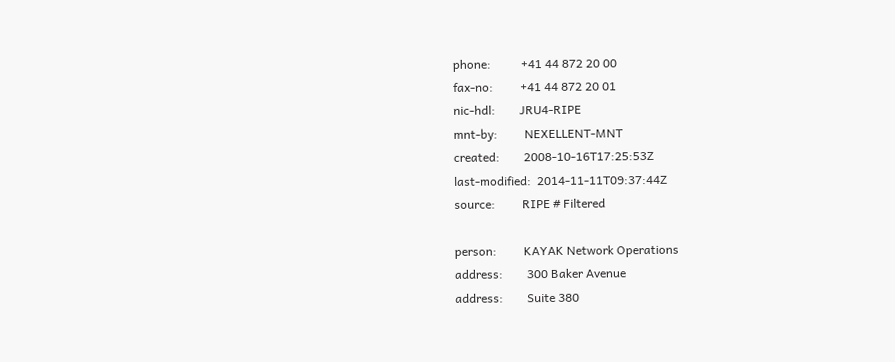phone:          +41 44 872 20 00
fax-no:         +41 44 872 20 01
nic-hdl:        JRU4-RIPE
mnt-by:         NEXELLENT-MNT
created:        2008-10-16T17:25:53Z
last-modified:  2014-11-11T09:37:44Z
source:         RIPE # Filtered

person:         KAYAK Network Operations
address:        300 Baker Avenue
address:        Suite 380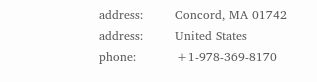address:        Concord, MA 01742
address:        United States
phone:          +1-978-369-8170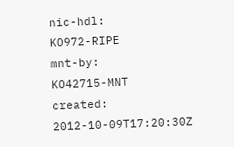nic-hdl:        KO972-RIPE
mnt-by:         KO42715-MNT
created:        2012-10-09T17:20:30Z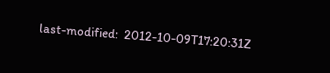last-modified:  2012-10-09T17:20:31Z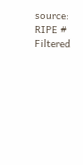source:         RIPE # Filtered